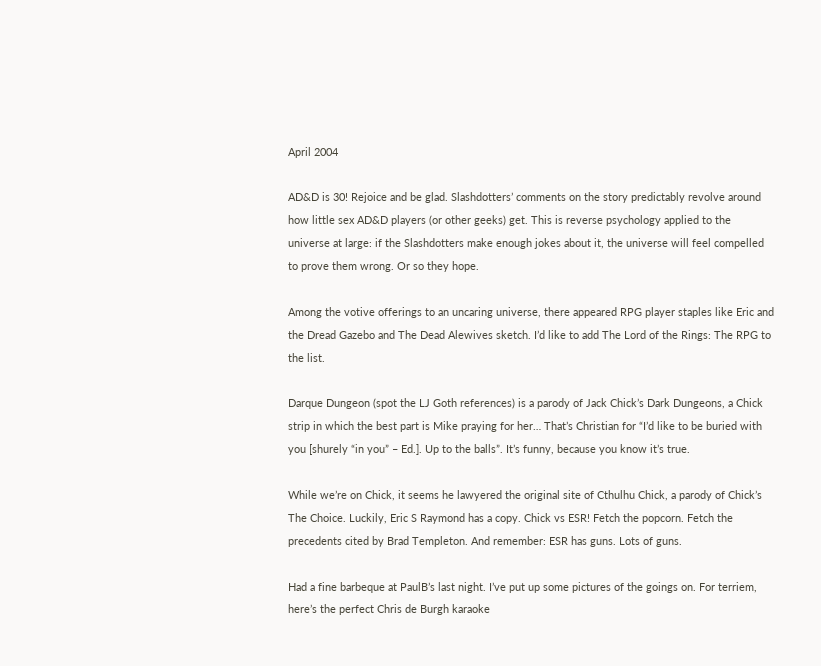April 2004

AD&D is 30! Rejoice and be glad. Slashdotters’ comments on the story predictably revolve around how little sex AD&D players (or other geeks) get. This is reverse psychology applied to the universe at large: if the Slashdotters make enough jokes about it, the universe will feel compelled to prove them wrong. Or so they hope.

Among the votive offerings to an uncaring universe, there appeared RPG player staples like Eric and the Dread Gazebo and The Dead Alewives sketch. I’d like to add The Lord of the Rings: The RPG to the list.

Darque Dungeon (spot the LJ Goth references) is a parody of Jack Chick’s Dark Dungeons, a Chick strip in which the best part is Mike praying for her… That’s Christian for “I’d like to be buried with you [shurely “in you” – Ed.]. Up to the balls”. It’s funny, because you know it’s true.

While we’re on Chick, it seems he lawyered the original site of Cthulhu Chick, a parody of Chick’s The Choice. Luckily, Eric S Raymond has a copy. Chick vs ESR! Fetch the popcorn. Fetch the precedents cited by Brad Templeton. And remember: ESR has guns. Lots of guns.

Had a fine barbeque at PaulB’s last night. I’ve put up some pictures of the goings on. For terriem, here’s the perfect Chris de Burgh karaoke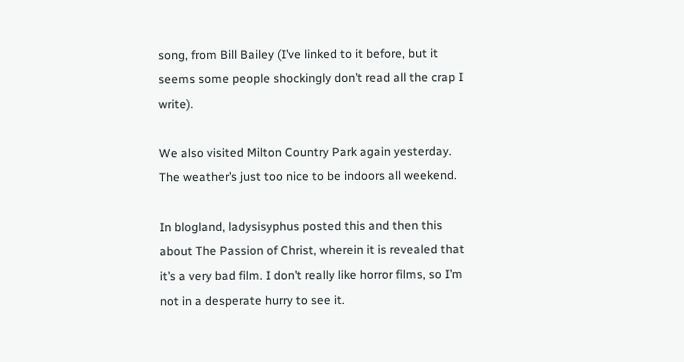song, from Bill Bailey (I’ve linked to it before, but it seems some people shockingly don’t read all the crap I write).

We also visited Milton Country Park again yesterday. The weather’s just too nice to be indoors all weekend.

In blogland, ladysisyphus posted this and then this about The Passion of Christ, wherein it is revealed that it’s a very bad film. I don’t really like horror films, so I’m not in a desperate hurry to see it.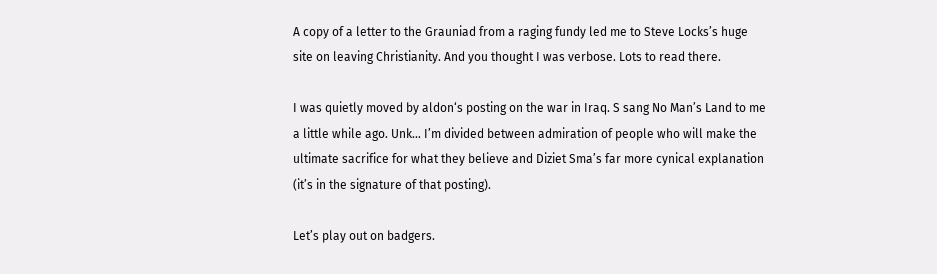A copy of a letter to the Grauniad from a raging fundy led me to Steve Locks’s huge site on leaving Christianity. And you thought I was verbose. Lots to read there.

I was quietly moved by aldon‘s posting on the war in Iraq. S sang No Man’s Land to me a little while ago. Unk… I’m divided between admiration of people who will make the ultimate sacrifice for what they believe and Diziet Sma’s far more cynical explanation (it’s in the signature of that posting).

Let’s play out on badgers.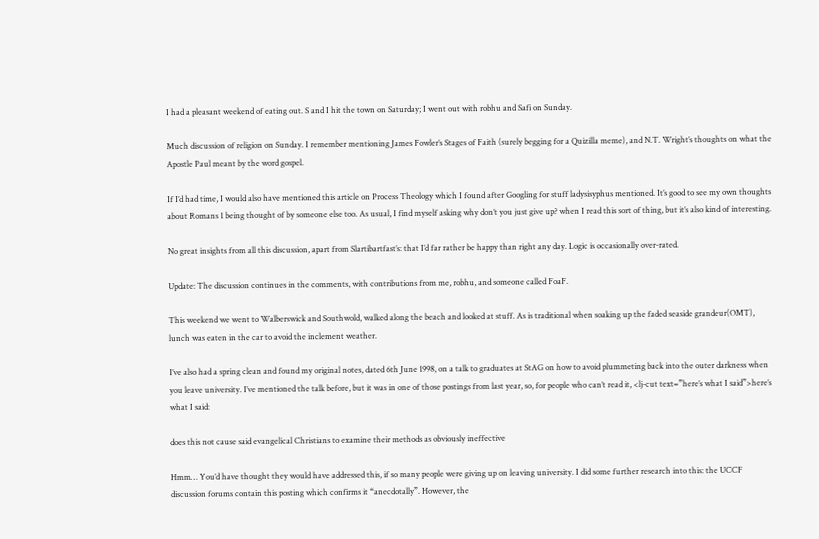I had a pleasant weekend of eating out. S and I hit the town on Saturday; I went out with robhu and Safi on Sunday.

Much discussion of religion on Sunday. I remember mentioning James Fowler’s Stages of Faith (surely begging for a Quizilla meme), and N.T. Wright’s thoughts on what the Apostle Paul meant by the word gospel.

If I’d had time, I would also have mentioned this article on Process Theology which I found after Googling for stuff ladysisyphus mentioned. It’s good to see my own thoughts about Romans 1 being thought of by someone else too. As usual, I find myself asking why don’t you just give up? when I read this sort of thing, but it’s also kind of interesting.

No great insights from all this discussion, apart from Slartibartfast’s: that I’d far rather be happy than right any day. Logic is occasionally over-rated.

Update: The discussion continues in the comments, with contributions from me, robhu, and someone called FoaF.

This weekend we went to Walberswick and Southwold, walked along the beach and looked at stuff. As is traditional when soaking up the faded seaside grandeur(OMT), lunch was eaten in the car to avoid the inclement weather.

I’ve also had a spring clean and found my original notes, dated 6th June 1998, on a talk to graduates at StAG on how to avoid plummeting back into the outer darkness when you leave university. I’ve mentioned the talk before, but it was in one of those postings from last year, so, for people who can’t read it, <lj-cut text=”here’s what I said”>here’s what I said:

does this not cause said evangelical Christians to examine their methods as obviously ineffective

Hmm… You’d have thought they would have addressed this, if so many people were giving up on leaving university. I did some further research into this: the UCCF discussion forums contain this posting which confirms it “anecdotally”. However, the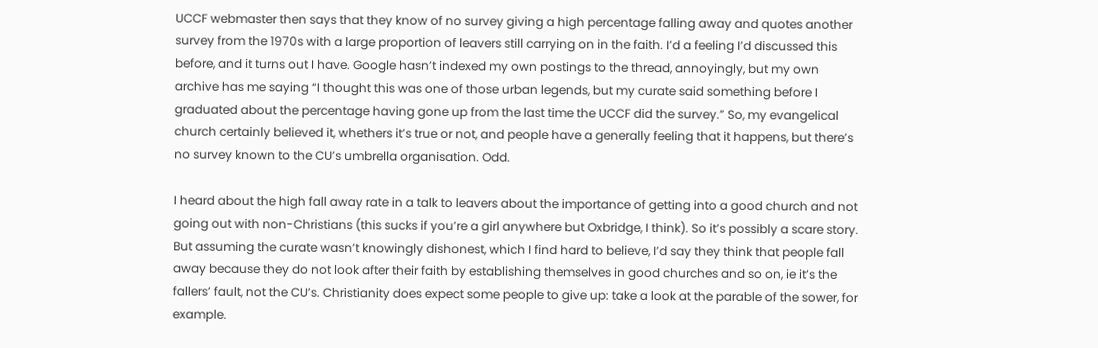UCCF webmaster then says that they know of no survey giving a high percentage falling away and quotes another survey from the 1970s with a large proportion of leavers still carrying on in the faith. I’d a feeling I’d discussed this before, and it turns out I have. Google hasn’t indexed my own postings to the thread, annoyingly, but my own archive has me saying “I thought this was one of those urban legends, but my curate said something before I graduated about the percentage having gone up from the last time the UCCF did the survey.” So, my evangelical church certainly believed it, whethers it’s true or not, and people have a generally feeling that it happens, but there’s no survey known to the CU’s umbrella organisation. Odd.

I heard about the high fall away rate in a talk to leavers about the importance of getting into a good church and not going out with non-Christians (this sucks if you’re a girl anywhere but Oxbridge, I think). So it’s possibly a scare story. But assuming the curate wasn’t knowingly dishonest, which I find hard to believe, I’d say they think that people fall away because they do not look after their faith by establishing themselves in good churches and so on, ie it’s the fallers’ fault, not the CU’s. Christianity does expect some people to give up: take a look at the parable of the sower, for example.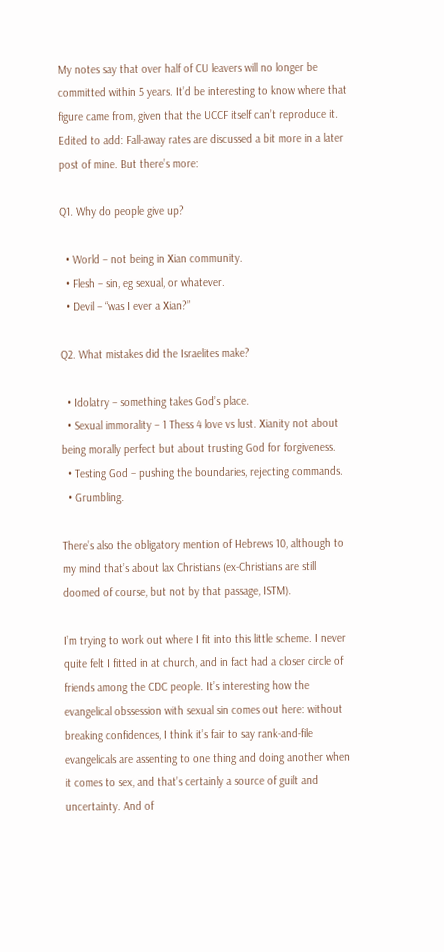My notes say that over half of CU leavers will no longer be committed within 5 years. It’d be interesting to know where that figure came from, given that the UCCF itself can’t reproduce it. Edited to add: Fall-away rates are discussed a bit more in a later post of mine. But there’s more:

Q1. Why do people give up?

  • World – not being in Χian community.
  • Flesh – sin, eg sexual, or whatever.
  • Devil – “was I ever a Χian?”

Q2. What mistakes did the Israelites make?

  • Idolatry – something takes God’s place.
  • Sexual immorality – 1 Thess 4 love vs lust. Χianity not about being morally perfect but about trusting God for forgiveness.
  • Testing God – pushing the boundaries, rejecting commands.
  • Grumbling.

There’s also the obligatory mention of Hebrews 10, although to my mind that’s about lax Christians (ex-Christians are still doomed of course, but not by that passage, ISTM).

I’m trying to work out where I fit into this little scheme. I never quite felt I fitted in at church, and in fact had a closer circle of friends among the CDC people. It’s interesting how the evangelical obssession with sexual sin comes out here: without breaking confidences, I think it’s fair to say rank-and-file evangelicals are assenting to one thing and doing another when it comes to sex, and that’s certainly a source of guilt and uncertainty. And of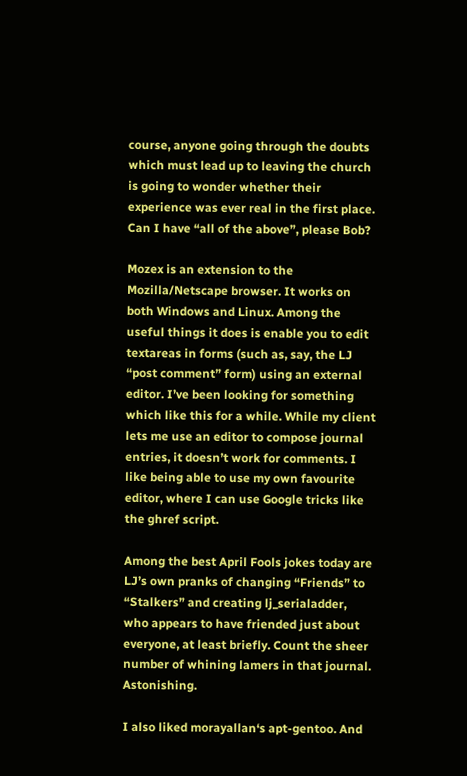course, anyone going through the doubts which must lead up to leaving the church is going to wonder whether their experience was ever real in the first place. Can I have “all of the above”, please Bob?

Mozex is an extension to the Mozilla/Netscape browser. It works on both Windows and Linux. Among the useful things it does is enable you to edit textareas in forms (such as, say, the LJ “post comment” form) using an external editor. I’ve been looking for something which like this for a while. While my client lets me use an editor to compose journal entries, it doesn’t work for comments. I like being able to use my own favourite editor, where I can use Google tricks like the ghref script.

Among the best April Fools jokes today are LJ’s own pranks of changing “Friends” to “Stalkers” and creating lj_serialadder, who appears to have friended just about everyone, at least briefly. Count the sheer number of whining lamers in that journal. Astonishing.

I also liked morayallan‘s apt-gentoo. And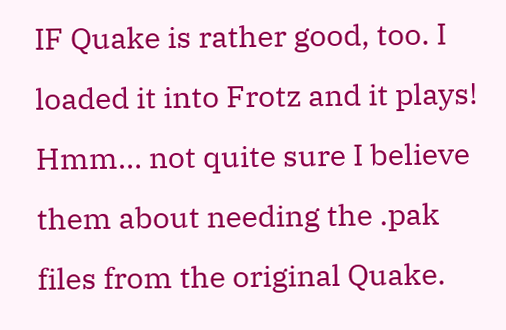IF Quake is rather good, too. I loaded it into Frotz and it plays! Hmm… not quite sure I believe them about needing the .pak files from the original Quake.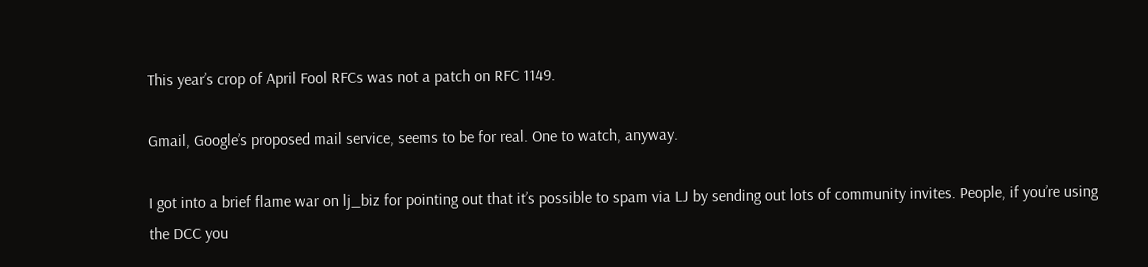This year’s crop of April Fool RFCs was not a patch on RFC 1149.

Gmail, Google’s proposed mail service, seems to be for real. One to watch, anyway.

I got into a brief flame war on lj_biz for pointing out that it’s possible to spam via LJ by sending out lots of community invites. People, if you’re using the DCC you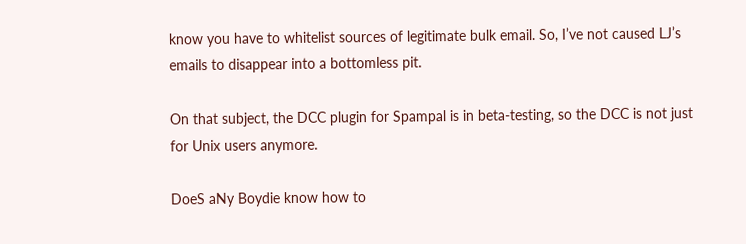know you have to whitelist sources of legitimate bulk email. So, I’ve not caused LJ’s emails to disappear into a bottomless pit.

On that subject, the DCC plugin for Spampal is in beta-testing, so the DCC is not just for Unix users anymore.

DoeS aNy Boydie know how to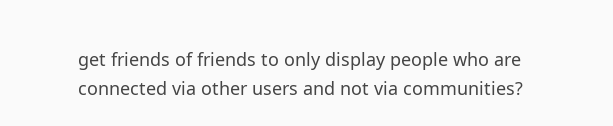get friends of friends to only display people who are connected via other users and not via communities?